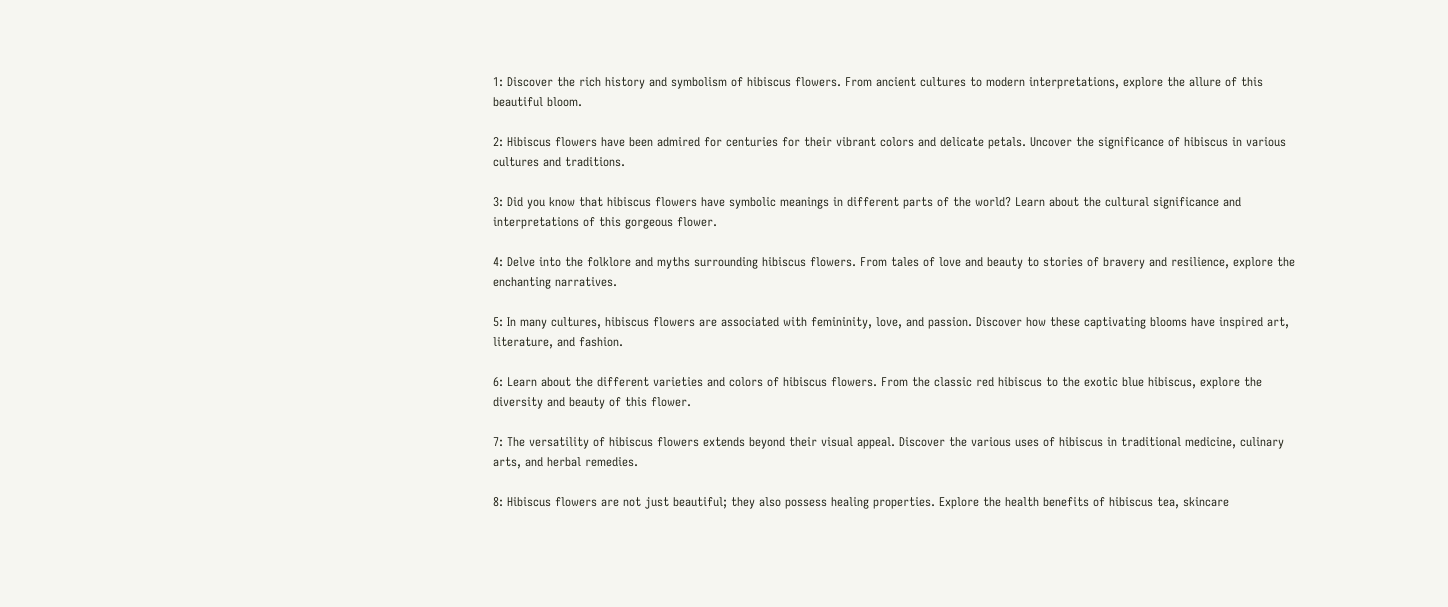1: Discover the rich history and symbolism of hibiscus flowers. From ancient cultures to modern interpretations, explore the allure of this beautiful bloom.

2: Hibiscus flowers have been admired for centuries for their vibrant colors and delicate petals. Uncover the significance of hibiscus in various cultures and traditions.

3: Did you know that hibiscus flowers have symbolic meanings in different parts of the world? Learn about the cultural significance and interpretations of this gorgeous flower.

4: Delve into the folklore and myths surrounding hibiscus flowers. From tales of love and beauty to stories of bravery and resilience, explore the enchanting narratives.

5: In many cultures, hibiscus flowers are associated with femininity, love, and passion. Discover how these captivating blooms have inspired art, literature, and fashion.

6: Learn about the different varieties and colors of hibiscus flowers. From the classic red hibiscus to the exotic blue hibiscus, explore the diversity and beauty of this flower.

7: The versatility of hibiscus flowers extends beyond their visual appeal. Discover the various uses of hibiscus in traditional medicine, culinary arts, and herbal remedies.

8: Hibiscus flowers are not just beautiful; they also possess healing properties. Explore the health benefits of hibiscus tea, skincare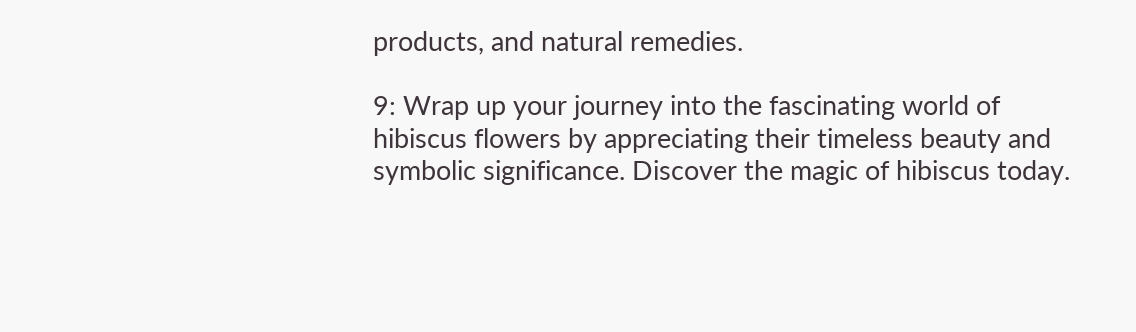products, and natural remedies.

9: Wrap up your journey into the fascinating world of hibiscus flowers by appreciating their timeless beauty and symbolic significance. Discover the magic of hibiscus today.